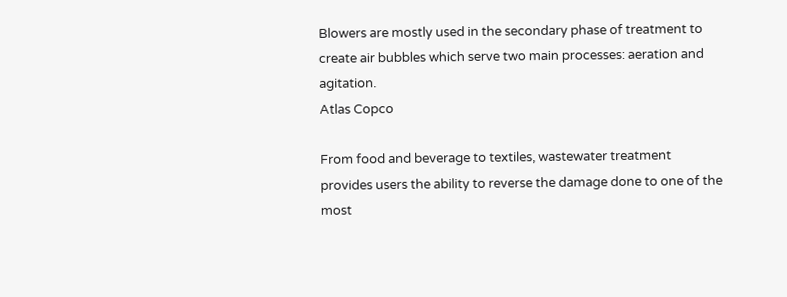Blowers are mostly used in the secondary phase of treatment to create air bubbles which serve two main processes: aeration and agitation.
Atlas Copco

From food and beverage to textiles, wastewater treatment provides users the ability to reverse the damage done to one of the most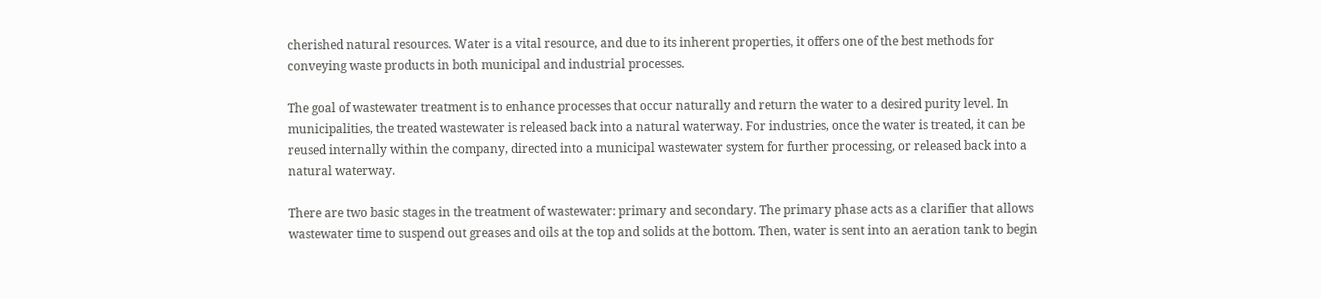cherished natural resources. Water is a vital resource, and due to its inherent properties, it offers one of the best methods for conveying waste products in both municipal and industrial processes.

The goal of wastewater treatment is to enhance processes that occur naturally and return the water to a desired purity level. In municipalities, the treated wastewater is released back into a natural waterway. For industries, once the water is treated, it can be reused internally within the company, directed into a municipal wastewater system for further processing, or released back into a natural waterway.

There are two basic stages in the treatment of wastewater: primary and secondary. The primary phase acts as a clarifier that allows wastewater time to suspend out greases and oils at the top and solids at the bottom. Then, water is sent into an aeration tank to begin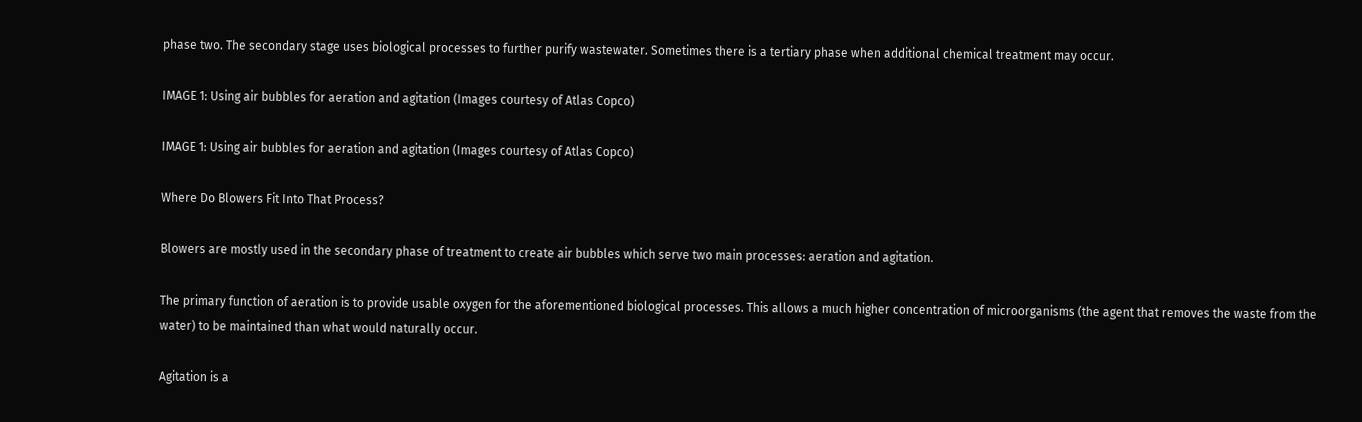phase two. The secondary stage uses biological processes to further purify wastewater. Sometimes there is a tertiary phase when additional chemical treatment may occur.

IMAGE 1: Using air bubbles for aeration and agitation (Images courtesy of Atlas Copco)

IMAGE 1: Using air bubbles for aeration and agitation (Images courtesy of Atlas Copco)

Where Do Blowers Fit Into That Process?

Blowers are mostly used in the secondary phase of treatment to create air bubbles which serve two main processes: aeration and agitation.

The primary function of aeration is to provide usable oxygen for the aforementioned biological processes. This allows a much higher concentration of microorganisms (the agent that removes the waste from the water) to be maintained than what would naturally occur.

Agitation is a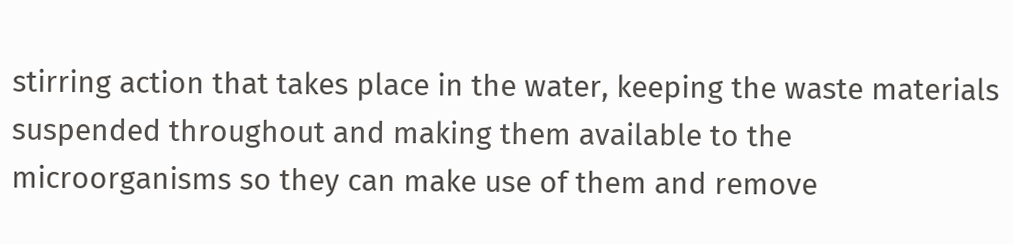stirring action that takes place in the water, keeping the waste materials suspended throughout and making them available to the microorganisms so they can make use of them and remove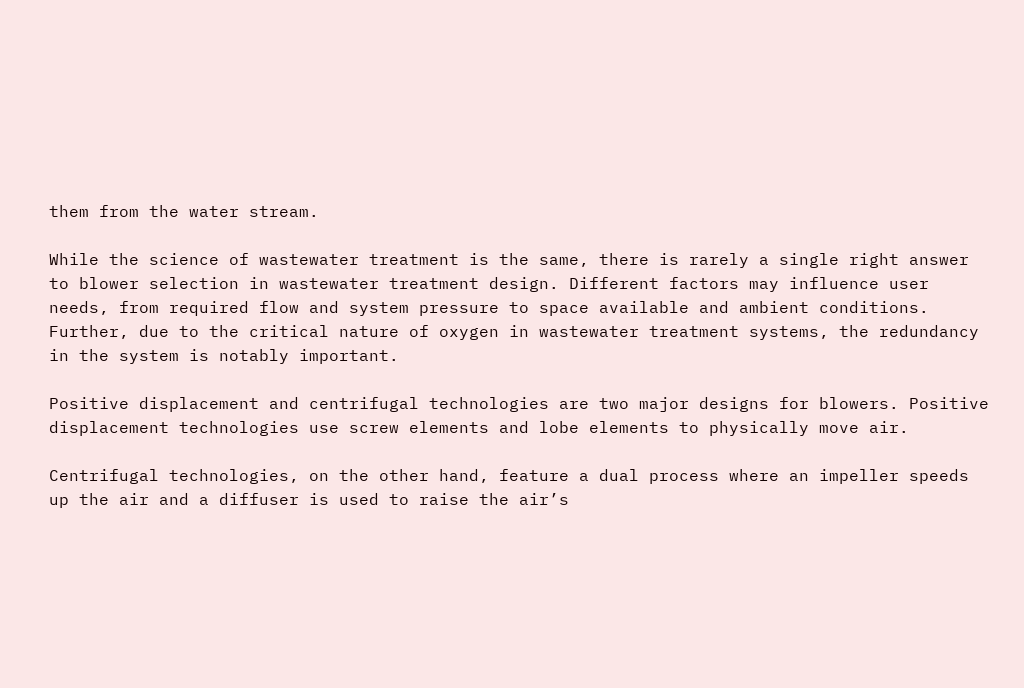them from the water stream.

While the science of wastewater treatment is the same, there is rarely a single right answer to blower selection in wastewater treatment design. Different factors may influence user needs, from required flow and system pressure to space available and ambient conditions. Further, due to the critical nature of oxygen in wastewater treatment systems, the redundancy in the system is notably important.

Positive displacement and centrifugal technologies are two major designs for blowers. Positive displacement technologies use screw elements and lobe elements to physically move air.

Centrifugal technologies, on the other hand, feature a dual process where an impeller speeds up the air and a diffuser is used to raise the air’s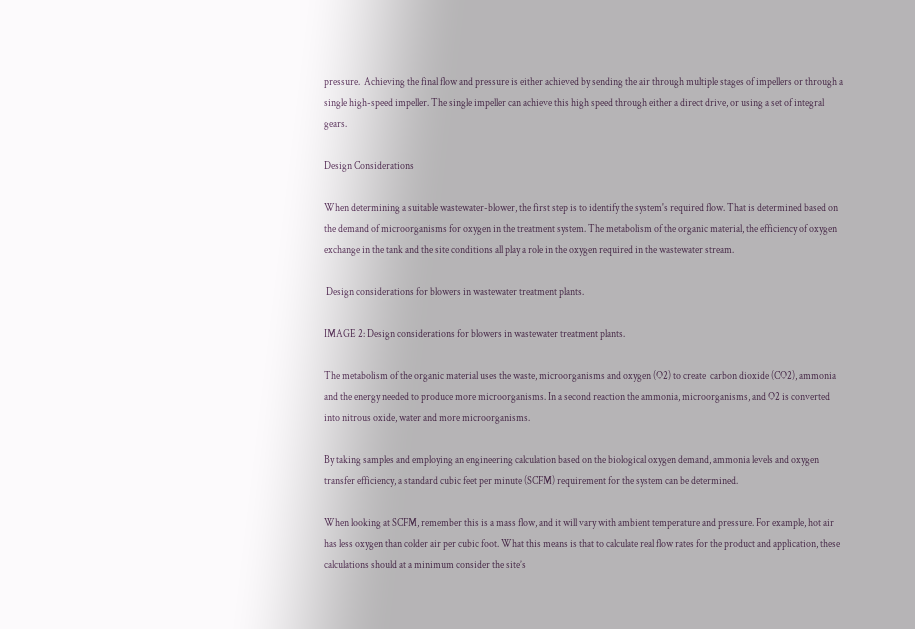pressure.  Achieving the final flow and pressure is either achieved by sending the air through multiple stages of impellers or through a single high-speed impeller. The single impeller can achieve this high speed through either a direct drive, or using a set of integral gears.

Design Considerations

When determining a suitable wastewater-blower, the first step is to identify the system's required flow. That is determined based on the demand of microorganisms for oxygen in the treatment system. The metabolism of the organic material, the efficiency of oxygen exchange in the tank and the site conditions all play a role in the oxygen required in the wastewater stream.

 Design considerations for blowers in wastewater treatment plants.

IMAGE 2: Design considerations for blowers in wastewater treatment plants.

The metabolism of the organic material uses the waste, microorganisms and oxygen (O2) to create  carbon dioxide (CO2), ammonia and the energy needed to produce more microorganisms. In a second reaction the ammonia, microorganisms, and O2 is converted into nitrous oxide, water and more microorganisms.

By taking samples and employing an engineering calculation based on the biological oxygen demand, ammonia levels and oxygen transfer efficiency, a standard cubic feet per minute (SCFM) requirement for the system can be determined.

When looking at SCFM, remember this is a mass flow, and it will vary with ambient temperature and pressure. For example, hot air has less oxygen than colder air per cubic foot. What this means is that to calculate real flow rates for the product and application, these calculations should at a minimum consider the site’s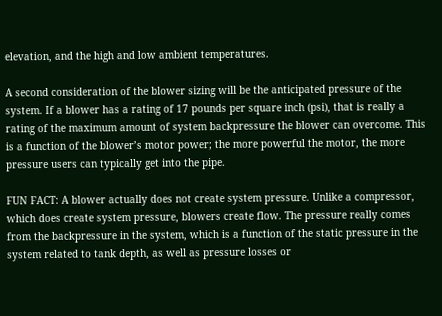elevation, and the high and low ambient temperatures.

A second consideration of the blower sizing will be the anticipated pressure of the system. If a blower has a rating of 17 pounds per square inch (psi), that is really a rating of the maximum amount of system backpressure the blower can overcome. This is a function of the blower’s motor power; the more powerful the motor, the more pressure users can typically get into the pipe.

FUN FACT: A blower actually does not create system pressure. Unlike a compressor, which does create system pressure, blowers create flow. The pressure really comes from the backpressure in the system, which is a function of the static pressure in the system related to tank depth, as well as pressure losses or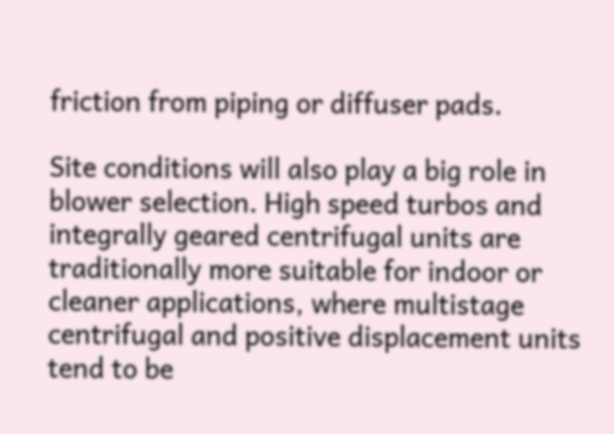friction from piping or diffuser pads.

Site conditions will also play a big role in blower selection. High speed turbos and integrally geared centrifugal units are traditionally more suitable for indoor or cleaner applications, where multistage centrifugal and positive displacement units tend to be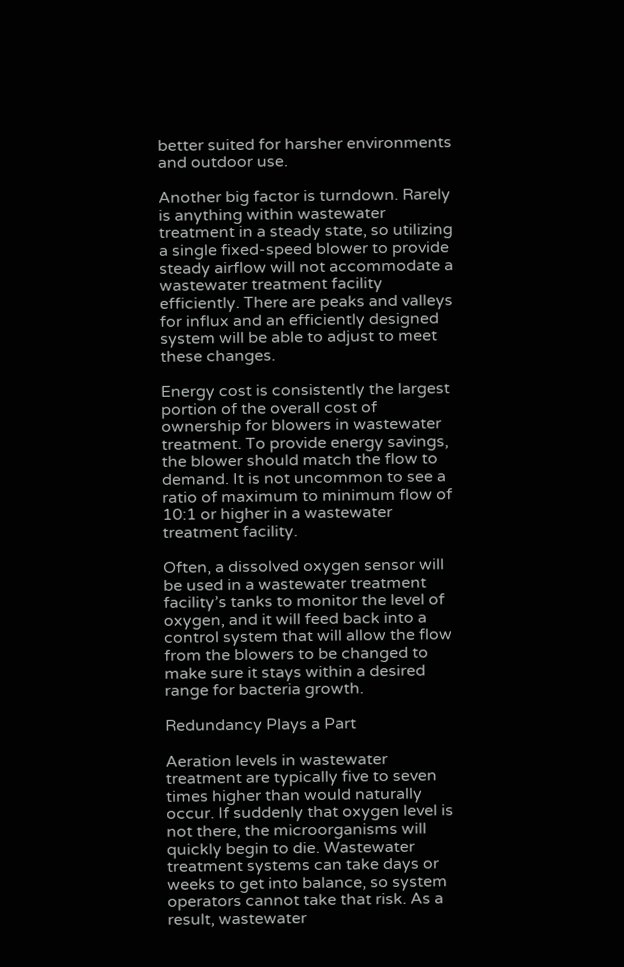better suited for harsher environments and outdoor use.

Another big factor is turndown. Rarely is anything within wastewater treatment in a steady state, so utilizing a single fixed-speed blower to provide steady airflow will not accommodate a wastewater treatment facility efficiently. There are peaks and valleys for influx and an efficiently designed system will be able to adjust to meet these changes.

Energy cost is consistently the largest portion of the overall cost of ownership for blowers in wastewater treatment. To provide energy savings, the blower should match the flow to demand. It is not uncommon to see a ratio of maximum to minimum flow of 10:1 or higher in a wastewater treatment facility.

Often, a dissolved oxygen sensor will be used in a wastewater treatment facility’s tanks to monitor the level of oxygen, and it will feed back into a control system that will allow the flow from the blowers to be changed to make sure it stays within a desired range for bacteria growth.

Redundancy Plays a Part

Aeration levels in wastewater treatment are typically five to seven times higher than would naturally occur. If suddenly that oxygen level is not there, the microorganisms will quickly begin to die. Wastewater treatment systems can take days or weeks to get into balance, so system operators cannot take that risk. As a result, wastewater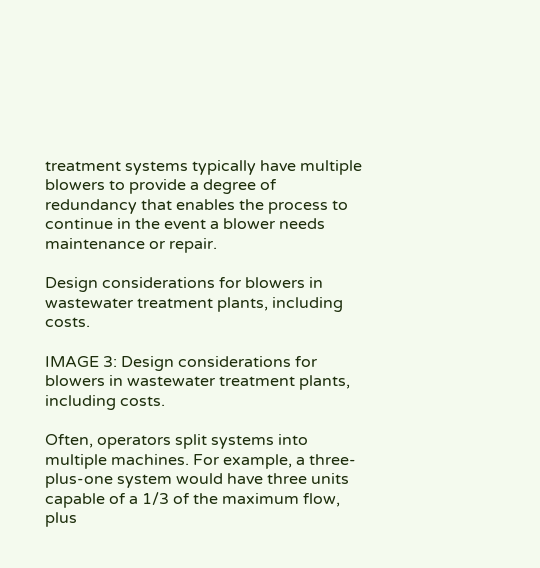treatment systems typically have multiple blowers to provide a degree of redundancy that enables the process to continue in the event a blower needs maintenance or repair.

Design considerations for blowers in wastewater treatment plants, including costs.

IMAGE 3: Design considerations for blowers in wastewater treatment plants, including costs.

Often, operators split systems into multiple machines. For example, a three-plus-one system would have three units capable of a 1/3 of the maximum flow, plus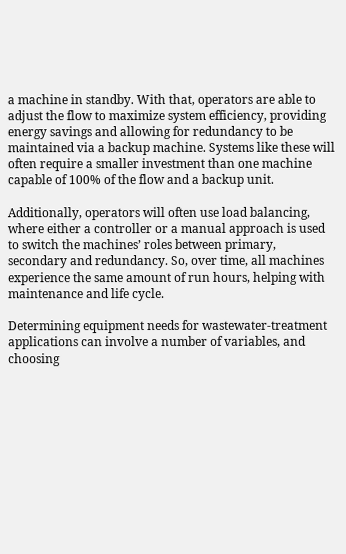a machine in standby. With that, operators are able to adjust the flow to maximize system efficiency, providing energy savings and allowing for redundancy to be maintained via a backup machine. Systems like these will often require a smaller investment than one machine capable of 100% of the flow and a backup unit.

Additionally, operators will often use load balancing, where either a controller or a manual approach is used to switch the machines’ roles between primary, secondary and redundancy. So, over time, all machines experience the same amount of run hours, helping with maintenance and life cycle.

Determining equipment needs for wastewater-treatment applications can involve a number of variables, and choosing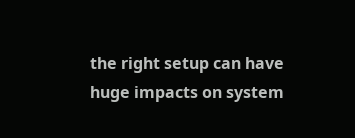the right setup can have huge impacts on system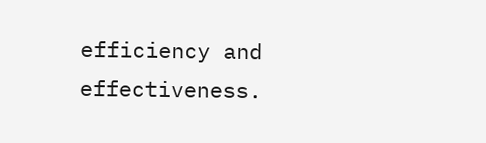efficiency and effectiveness.